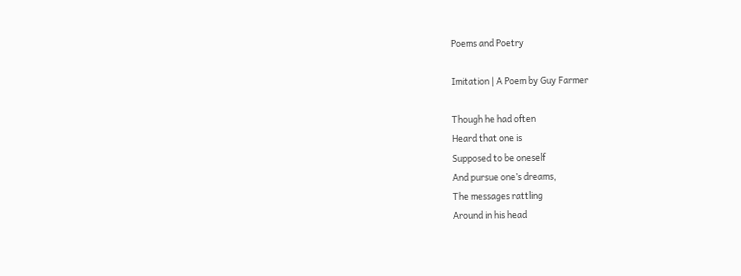Poems and Poetry

Imitation | A Poem by Guy Farmer

Though he had often
Heard that one is
Supposed to be oneself
And pursue one’s dreams,
The messages rattling
Around in his head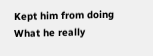Kept him from doing
What he really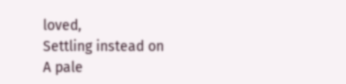loved,
Settling instead on
A pale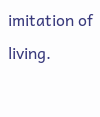imitation of living.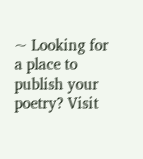~ Looking for a place to publish your poetry? Visit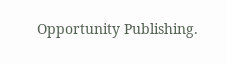Opportunity Publishing.